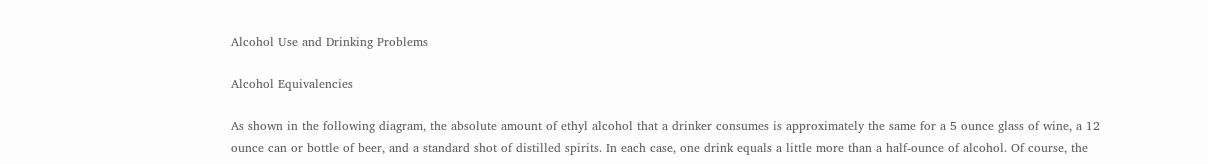Alcohol Use and Drinking Problems

Alcohol Equivalencies

As shown in the following diagram, the absolute amount of ethyl alcohol that a drinker consumes is approximately the same for a 5 ounce glass of wine, a 12 ounce can or bottle of beer, and a standard shot of distilled spirits. In each case, one drink equals a little more than a half-ounce of alcohol. Of course, the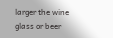larger the wine glass or beer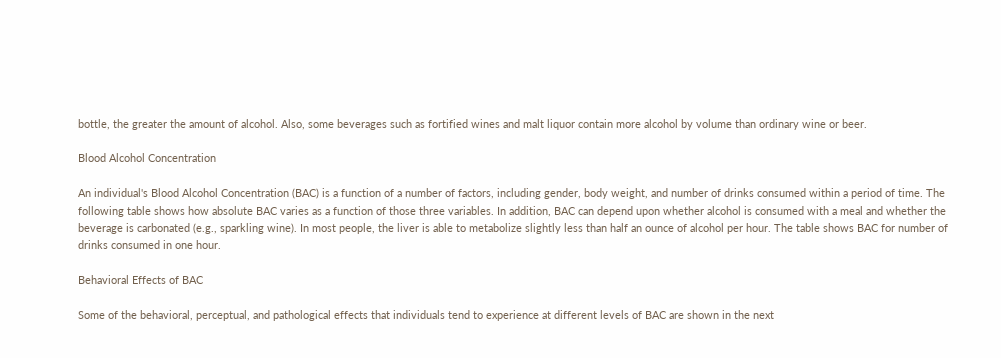bottle, the greater the amount of alcohol. Also, some beverages such as fortified wines and malt liquor contain more alcohol by volume than ordinary wine or beer.

Blood Alcohol Concentration

An individual's Blood Alcohol Concentration (BAC) is a function of a number of factors, including gender, body weight, and number of drinks consumed within a period of time. The following table shows how absolute BAC varies as a function of those three variables. In addition, BAC can depend upon whether alcohol is consumed with a meal and whether the beverage is carbonated (e.g., sparkling wine). In most people, the liver is able to metabolize slightly less than half an ounce of alcohol per hour. The table shows BAC for number of drinks consumed in one hour.

Behavioral Effects of BAC

Some of the behavioral, perceptual, and pathological effects that individuals tend to experience at different levels of BAC are shown in the next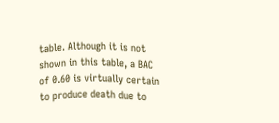table. Although it is not shown in this table, a BAC of 0.60 is virtually certain to produce death due to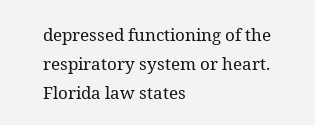depressed functioning of the respiratory system or heart. Florida law states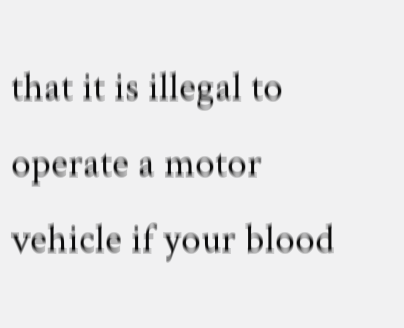that it is illegal to operate a motor vehicle if your blood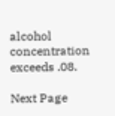alcohol concentration exceeds .08.

Next Page